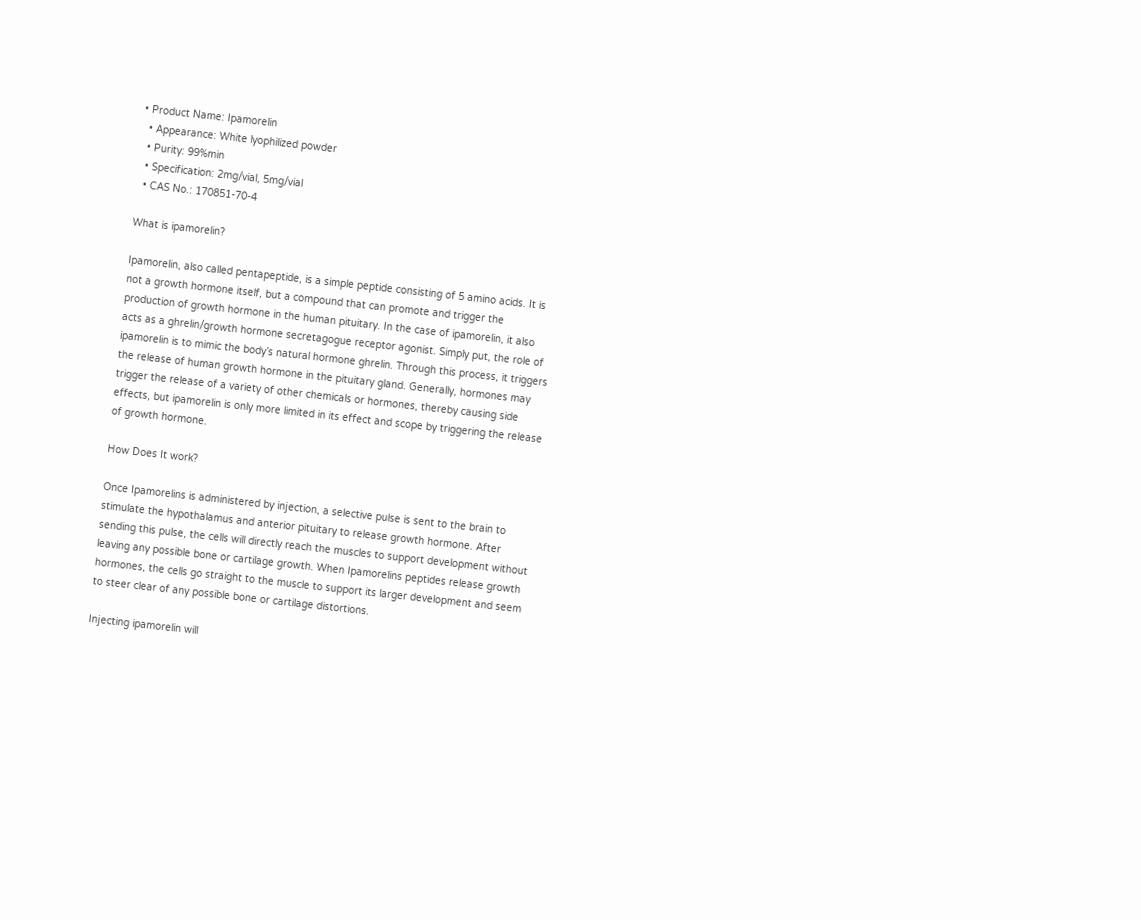• Product Name: Ipamorelin
  • Appearance: White lyophilized powder
  • Purity: 99%min
  • Specification: 2mg/vial, 5mg/vial
  • CAS No.: 170851-70-4

What is ipamorelin?

Ipamorelin, also called pentapeptide, is a simple peptide consisting of 5 amino acids. It is not a growth hormone itself, but a compound that can promote and trigger the production of growth hormone in the human pituitary. In the case of ipamorelin, it also acts as a ghrelin/growth hormone secretagogue receptor agonist. Simply put, the role of ipamorelin is to mimic the body’s natural hormone ghrelin. Through this process, it triggers the release of human growth hormone in the pituitary gland. Generally, hormones may trigger the release of a variety of other chemicals or hormones, thereby causing side effects, but ipamorelin is only more limited in its effect and scope by triggering the release of growth hormone.

How Does It work?

Once Ipamorelins is administered by injection, a selective pulse is sent to the brain to stimulate the hypothalamus and anterior pituitary to release growth hormone. After sending this pulse, the cells will directly reach the muscles to support development without leaving any possible bone or cartilage growth. When Ipamorelins peptides release growth hormones, the cells go straight to the muscle to support its larger development and seem to steer clear of any possible bone or cartilage distortions.

Injecting ipamorelin will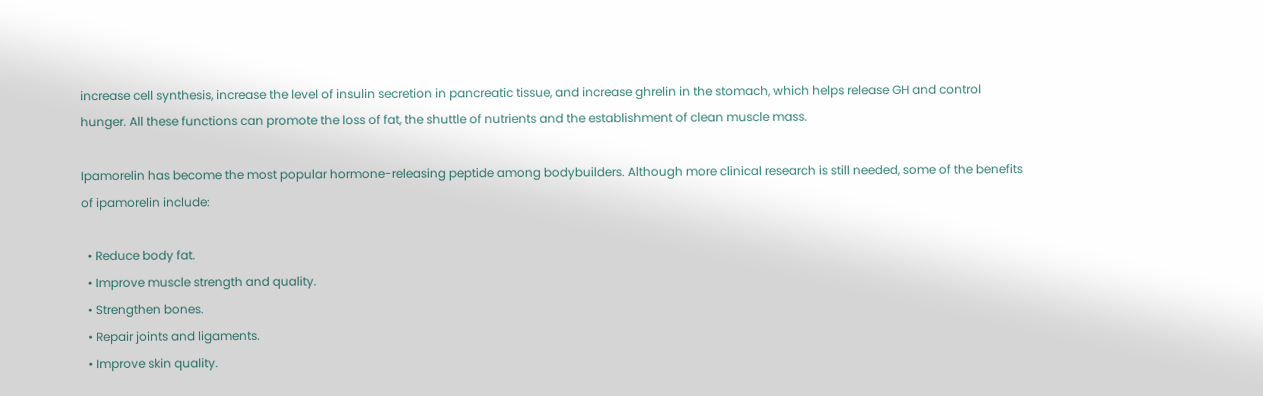increase cell synthesis, increase the level of insulin secretion in pancreatic tissue, and increase ghrelin in the stomach, which helps release GH and control hunger. All these functions can promote the loss of fat, the shuttle of nutrients and the establishment of clean muscle mass.

Ipamorelin has become the most popular hormone-releasing peptide among bodybuilders. Although more clinical research is still needed, some of the benefits of ipamorelin include:

  • Reduce body fat.
  • Improve muscle strength and quality.
  • Strengthen bones.
  • Repair joints and ligaments.
  • Improve skin quality.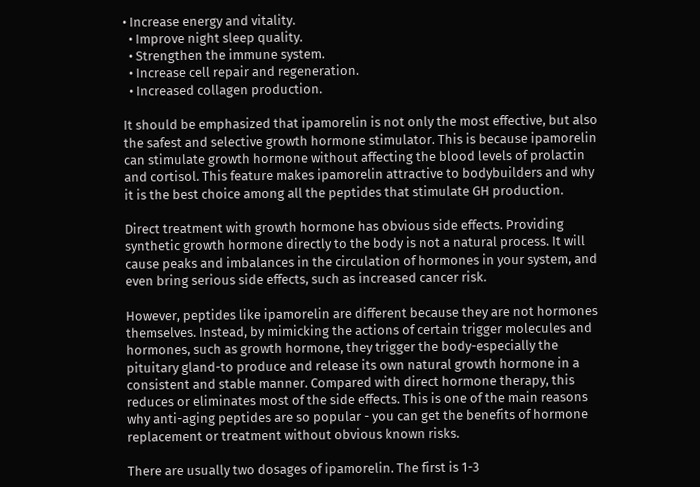• Increase energy and vitality.
  • Improve night sleep quality.
  • Strengthen the immune system.
  • Increase cell repair and regeneration.
  • Increased collagen production.

It should be emphasized that ipamorelin is not only the most effective, but also the safest and selective growth hormone stimulator. This is because ipamorelin can stimulate growth hormone without affecting the blood levels of prolactin and cortisol. This feature makes ipamorelin attractive to bodybuilders and why it is the best choice among all the peptides that stimulate GH production.

Direct treatment with growth hormone has obvious side effects. Providing synthetic growth hormone directly to the body is not a natural process. It will cause peaks and imbalances in the circulation of hormones in your system, and even bring serious side effects, such as increased cancer risk.

However, peptides like ipamorelin are different because they are not hormones themselves. Instead, by mimicking the actions of certain trigger molecules and hormones, such as growth hormone, they trigger the body-especially the pituitary gland-to produce and release its own natural growth hormone in a consistent and stable manner. Compared with direct hormone therapy, this reduces or eliminates most of the side effects. This is one of the main reasons why anti-aging peptides are so popular - you can get the benefits of hormone replacement or treatment without obvious known risks.

There are usually two dosages of ipamorelin. The first is 1-3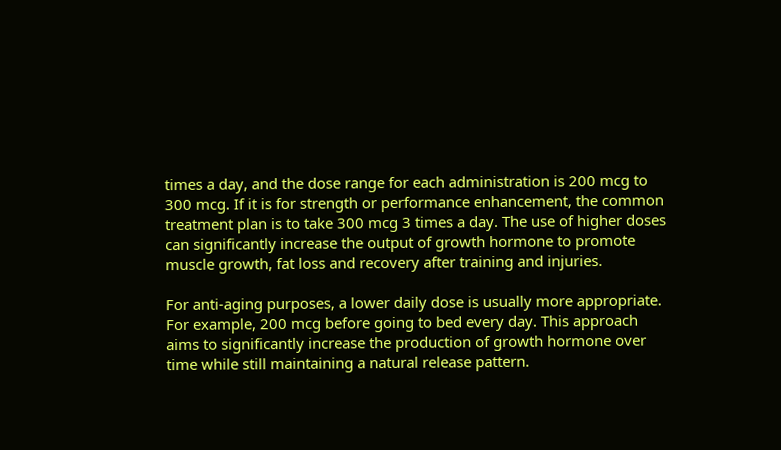times a day, and the dose range for each administration is 200 mcg to 300 mcg. If it is for strength or performance enhancement, the common treatment plan is to take 300 mcg 3 times a day. The use of higher doses can significantly increase the output of growth hormone to promote muscle growth, fat loss and recovery after training and injuries.

For anti-aging purposes, a lower daily dose is usually more appropriate. For example, 200 mcg before going to bed every day. This approach aims to significantly increase the production of growth hormone over time while still maintaining a natural release pattern.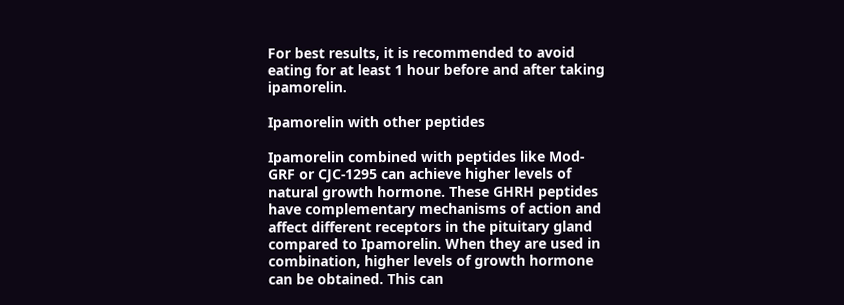For best results, it is recommended to avoid eating for at least 1 hour before and after taking ipamorelin.

Ipamorelin with other peptides

Ipamorelin combined with peptides like Mod-GRF or CJC-1295 can achieve higher levels of natural growth hormone. These GHRH peptides have complementary mechanisms of action and affect different receptors in the pituitary gland compared to Ipamorelin. When they are used in combination, higher levels of growth hormone can be obtained. This can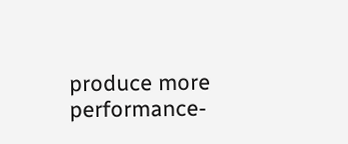produce more performance-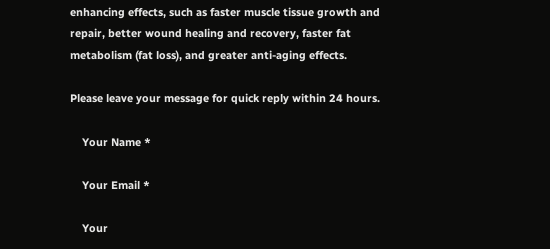enhancing effects, such as faster muscle tissue growth and repair, better wound healing and recovery, faster fat metabolism (fat loss), and greater anti-aging effects.

Please leave your message for quick reply within 24 hours.

    Your Name *

    Your Email *

    Your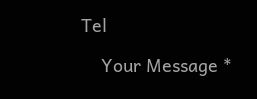Tel

    Your Message *